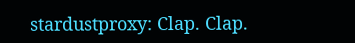stardustproxy: Clap. Clap.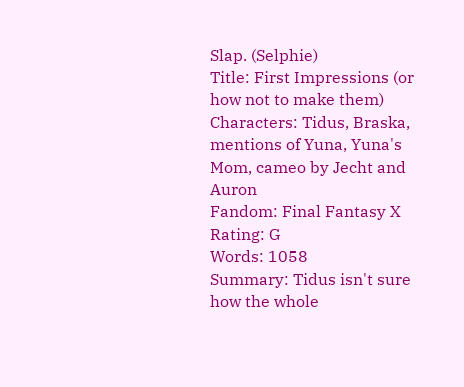Slap. (Selphie)
Title: First Impressions (or how not to make them)
Characters: Tidus, Braska, mentions of Yuna, Yuna's Mom, cameo by Jecht and Auron
Fandom: Final Fantasy X
Rating: G
Words: 1058
Summary: Tidus isn't sure how the whole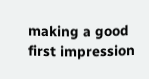making a good first impression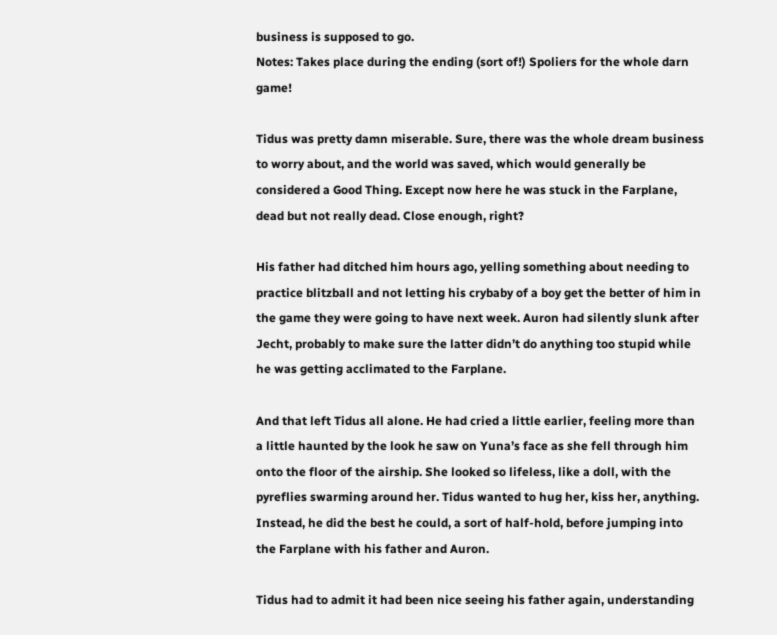business is supposed to go.
Notes: Takes place during the ending (sort of!) Spoliers for the whole darn game!

Tidus was pretty damn miserable. Sure, there was the whole dream business to worry about, and the world was saved, which would generally be considered a Good Thing. Except now here he was stuck in the Farplane, dead but not really dead. Close enough, right?

His father had ditched him hours ago, yelling something about needing to practice blitzball and not letting his crybaby of a boy get the better of him in the game they were going to have next week. Auron had silently slunk after Jecht, probably to make sure the latter didn’t do anything too stupid while he was getting acclimated to the Farplane.

And that left Tidus all alone. He had cried a little earlier, feeling more than a little haunted by the look he saw on Yuna’s face as she fell through him onto the floor of the airship. She looked so lifeless, like a doll, with the pyreflies swarming around her. Tidus wanted to hug her, kiss her, anything. Instead, he did the best he could, a sort of half-hold, before jumping into the Farplane with his father and Auron.

Tidus had to admit it had been nice seeing his father again, understanding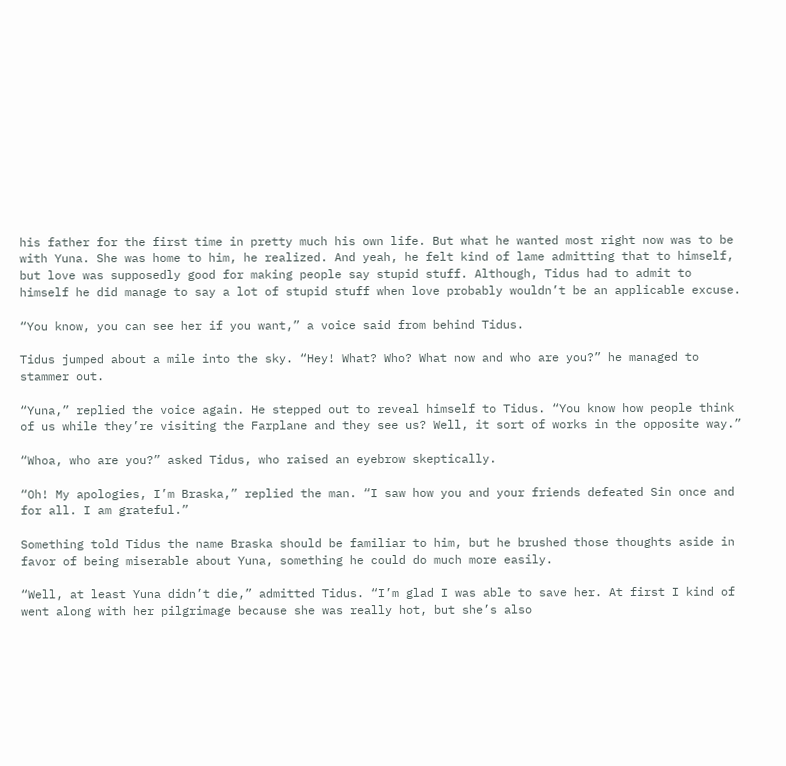his father for the first time in pretty much his own life. But what he wanted most right now was to be with Yuna. She was home to him, he realized. And yeah, he felt kind of lame admitting that to himself, but love was supposedly good for making people say stupid stuff. Although, Tidus had to admit to himself he did manage to say a lot of stupid stuff when love probably wouldn’t be an applicable excuse.

“You know, you can see her if you want,” a voice said from behind Tidus.

Tidus jumped about a mile into the sky. “Hey! What? Who? What now and who are you?” he managed to stammer out.

“Yuna,” replied the voice again. He stepped out to reveal himself to Tidus. “You know how people think of us while they’re visiting the Farplane and they see us? Well, it sort of works in the opposite way.”

“Whoa, who are you?” asked Tidus, who raised an eyebrow skeptically.

“Oh! My apologies, I’m Braska,” replied the man. “I saw how you and your friends defeated Sin once and for all. I am grateful.”

Something told Tidus the name Braska should be familiar to him, but he brushed those thoughts aside in favor of being miserable about Yuna, something he could do much more easily.

“Well, at least Yuna didn’t die,” admitted Tidus. “I’m glad I was able to save her. At first I kind of went along with her pilgrimage because she was really hot, but she’s also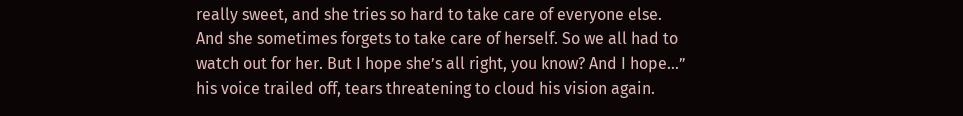really sweet, and she tries so hard to take care of everyone else. And she sometimes forgets to take care of herself. So we all had to watch out for her. But I hope she’s all right, you know? And I hope…” his voice trailed off, tears threatening to cloud his vision again.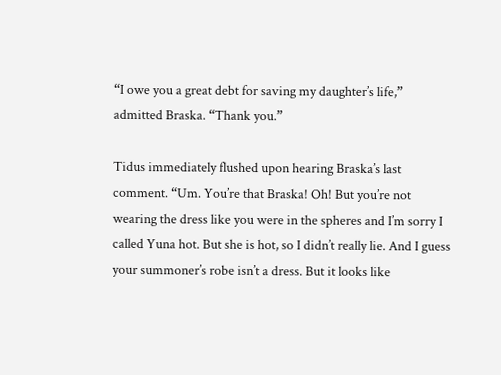“I owe you a great debt for saving my daughter’s life,” admitted Braska. “Thank you.”

Tidus immediately flushed upon hearing Braska’s last comment. “Um. You’re that Braska! Oh! But you’re not wearing the dress like you were in the spheres and I’m sorry I called Yuna hot. But she is hot, so I didn’t really lie. And I guess your summoner’s robe isn’t a dress. But it looks like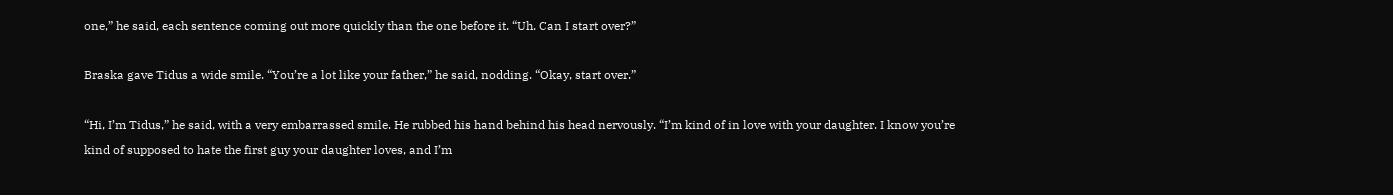one,” he said, each sentence coming out more quickly than the one before it. “Uh. Can I start over?”

Braska gave Tidus a wide smile. “You’re a lot like your father,” he said, nodding. “Okay, start over.”

“Hi, I’m Tidus,” he said, with a very embarrassed smile. He rubbed his hand behind his head nervously. “I’m kind of in love with your daughter. I know you’re kind of supposed to hate the first guy your daughter loves, and I’m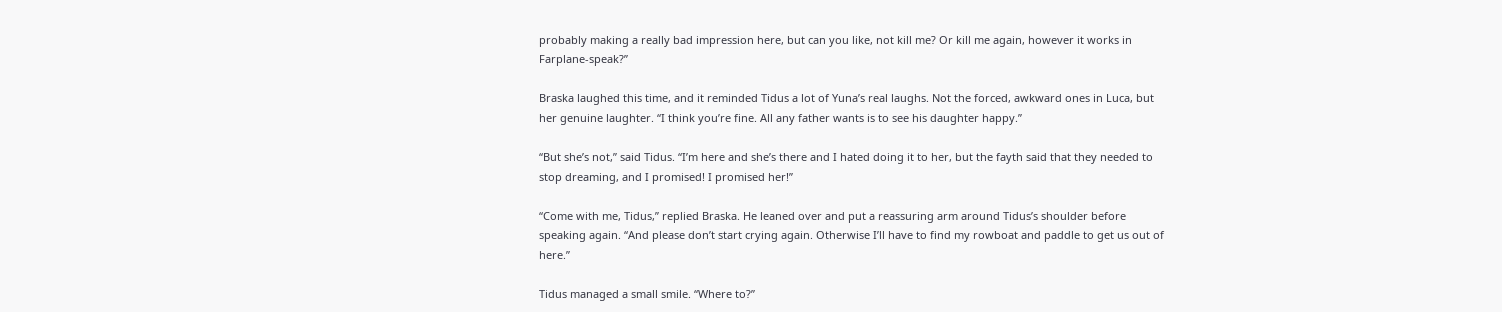probably making a really bad impression here, but can you like, not kill me? Or kill me again, however it works in Farplane-speak?”

Braska laughed this time, and it reminded Tidus a lot of Yuna’s real laughs. Not the forced, awkward ones in Luca, but her genuine laughter. “I think you’re fine. All any father wants is to see his daughter happy.”

“But she’s not,” said Tidus. “I’m here and she’s there and I hated doing it to her, but the fayth said that they needed to stop dreaming, and I promised! I promised her!”

“Come with me, Tidus,” replied Braska. He leaned over and put a reassuring arm around Tidus’s shoulder before speaking again. “And please don’t start crying again. Otherwise I’ll have to find my rowboat and paddle to get us out of here.”

Tidus managed a small smile. “Where to?”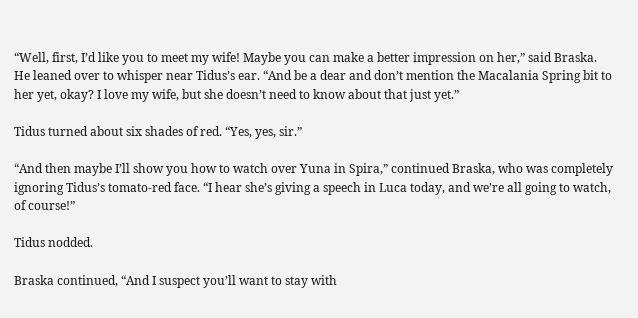“Well, first, I’d like you to meet my wife! Maybe you can make a better impression on her,” said Braska. He leaned over to whisper near Tidus’s ear. “And be a dear and don’t mention the Macalania Spring bit to her yet, okay? I love my wife, but she doesn’t need to know about that just yet.”

Tidus turned about six shades of red. “Yes, yes, sir.”

“And then maybe I’ll show you how to watch over Yuna in Spira,” continued Braska, who was completely ignoring Tidus’s tomato-red face. “I hear she’s giving a speech in Luca today, and we’re all going to watch, of course!”

Tidus nodded.

Braska continued, “And I suspect you’ll want to stay with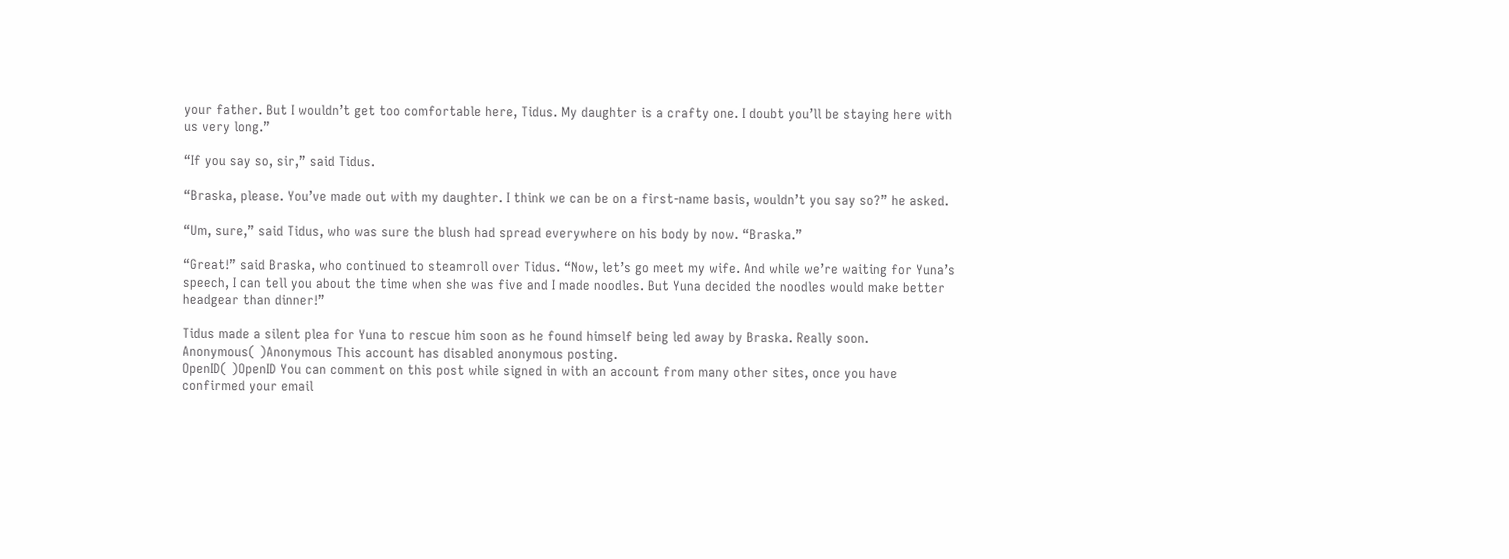your father. But I wouldn’t get too comfortable here, Tidus. My daughter is a crafty one. I doubt you’ll be staying here with us very long.”

“If you say so, sir,” said Tidus.

“Braska, please. You’ve made out with my daughter. I think we can be on a first-name basis, wouldn’t you say so?” he asked.

“Um, sure,” said Tidus, who was sure the blush had spread everywhere on his body by now. “Braska.”

“Great!” said Braska, who continued to steamroll over Tidus. “Now, let’s go meet my wife. And while we’re waiting for Yuna’s speech, I can tell you about the time when she was five and I made noodles. But Yuna decided the noodles would make better headgear than dinner!”

Tidus made a silent plea for Yuna to rescue him soon as he found himself being led away by Braska. Really soon.
Anonymous( )Anonymous This account has disabled anonymous posting.
OpenID( )OpenID You can comment on this post while signed in with an account from many other sites, once you have confirmed your email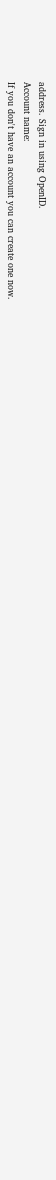address. Sign in using OpenID.
Account name:
If you don't have an account you can create one now.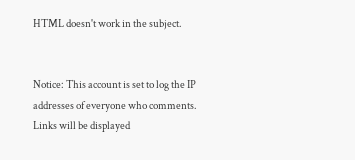HTML doesn't work in the subject.


Notice: This account is set to log the IP addresses of everyone who comments.
Links will be displayed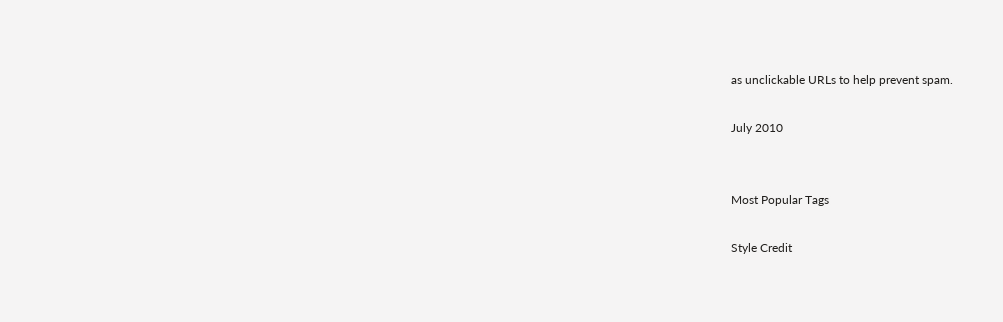as unclickable URLs to help prevent spam.

July 2010


Most Popular Tags

Style Credit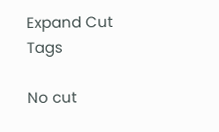Expand Cut Tags

No cut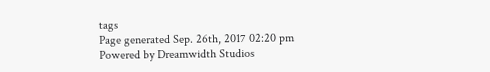tags
Page generated Sep. 26th, 2017 02:20 pm
Powered by Dreamwidth Studios